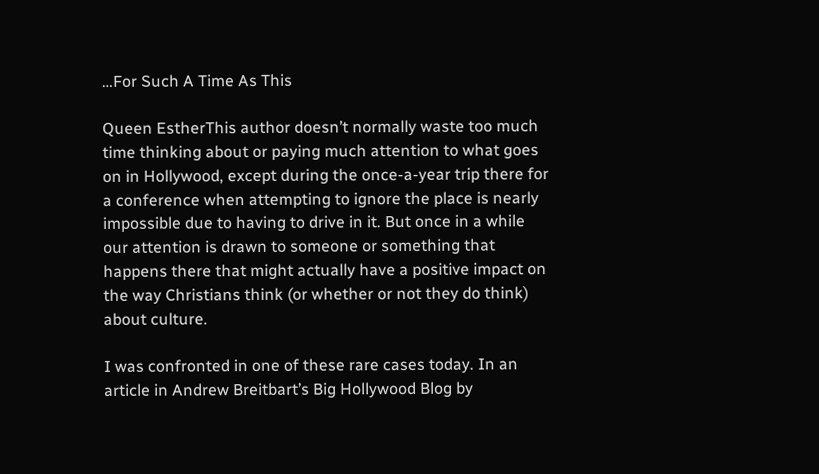…For Such A Time As This

Queen EstherThis author doesn’t normally waste too much time thinking about or paying much attention to what goes on in Hollywood, except during the once-a-year trip there for a conference when attempting to ignore the place is nearly impossible due to having to drive in it. But once in a while our attention is drawn to someone or something that happens there that might actually have a positive impact on the way Christians think (or whether or not they do think) about culture.

I was confronted in one of these rare cases today. In an article in Andrew Breitbart’s Big Hollywood Blog by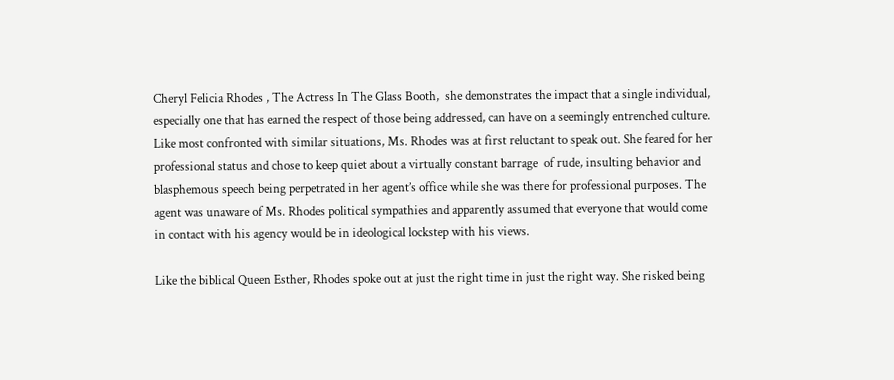Cheryl Felicia Rhodes , The Actress In The Glass Booth,  she demonstrates the impact that a single individual, especially one that has earned the respect of those being addressed, can have on a seemingly entrenched culture. Like most confronted with similar situations, Ms. Rhodes was at first reluctant to speak out. She feared for her professional status and chose to keep quiet about a virtually constant barrage  of rude, insulting behavior and blasphemous speech being perpetrated in her agent’s office while she was there for professional purposes. The agent was unaware of Ms. Rhodes political sympathies and apparently assumed that everyone that would come in contact with his agency would be in ideological lockstep with his views.

Like the biblical Queen Esther, Rhodes spoke out at just the right time in just the right way. She risked being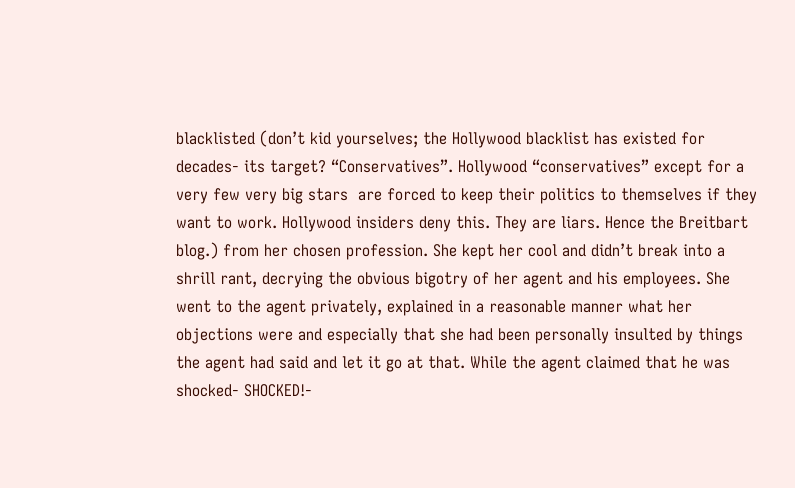blacklisted (don’t kid yourselves; the Hollywood blacklist has existed for decades- its target? “Conservatives”. Hollywood “conservatives” except for a very few very big stars  are forced to keep their politics to themselves if they want to work. Hollywood insiders deny this. They are liars. Hence the Breitbart blog.) from her chosen profession. She kept her cool and didn’t break into a shrill rant, decrying the obvious bigotry of her agent and his employees. She went to the agent privately, explained in a reasonable manner what her objections were and especially that she had been personally insulted by things the agent had said and let it go at that. While the agent claimed that he was shocked- SHOCKED!-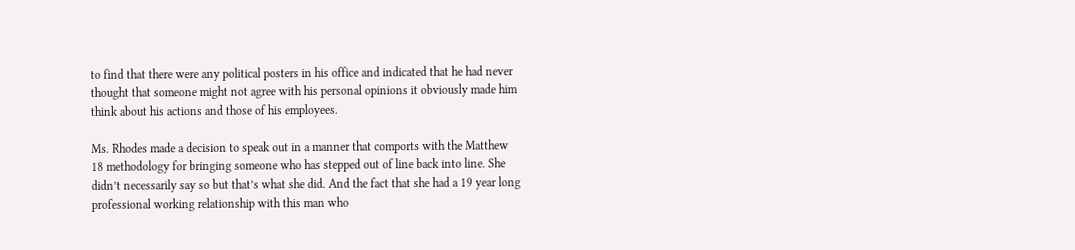to find that there were any political posters in his office and indicated that he had never thought that someone might not agree with his personal opinions it obviously made him think about his actions and those of his employees.

Ms. Rhodes made a decision to speak out in a manner that comports with the Matthew 18 methodology for bringing someone who has stepped out of line back into line. She didn’t necessarily say so but that’s what she did. And the fact that she had a 19 year long professional working relationship with this man who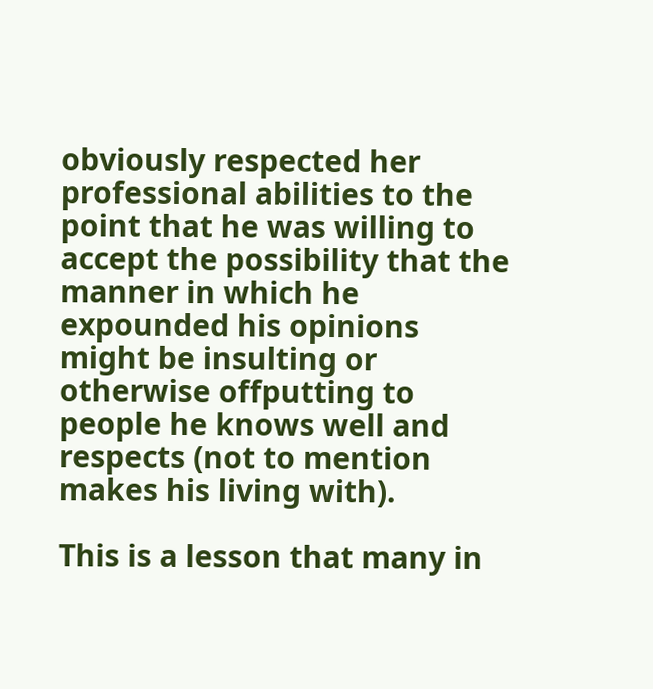obviously respected her professional abilities to the point that he was willing to accept the possibility that the manner in which he expounded his opinions might be insulting or otherwise offputting to people he knows well and respects (not to mention makes his living with).

This is a lesson that many in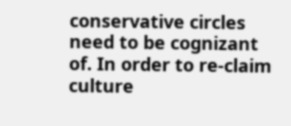conservative circles need to be cognizant of. In order to re-claim culture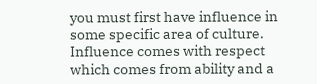you must first have influence in some specific area of culture. Influence comes with respect which comes from ability and a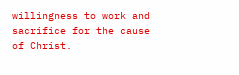willingness to work and sacrifice for the cause of Christ.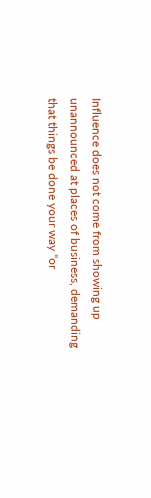Influence does not come from showing up unannounced at places of business, demanding that things be done your way “or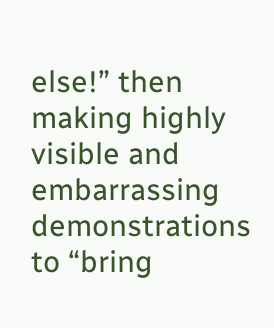else!” then making highly visible and embarrassing demonstrations to “bring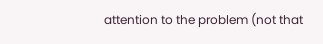attention to the problem (not that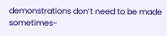demonstrations don’t need to be made sometimes-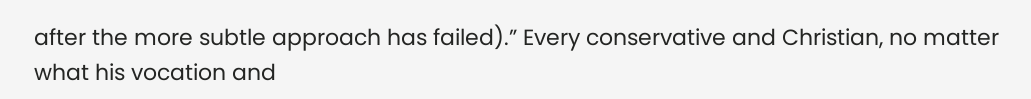after the more subtle approach has failed).” Every conservative and Christian, no matter what his vocation and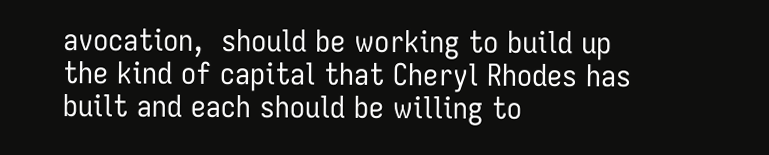avocation,  should be working to build up the kind of capital that Cheryl Rhodes has built and each should be willing to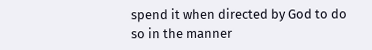spend it when directed by God to do so in the manner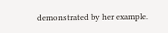demonstrated by her example.